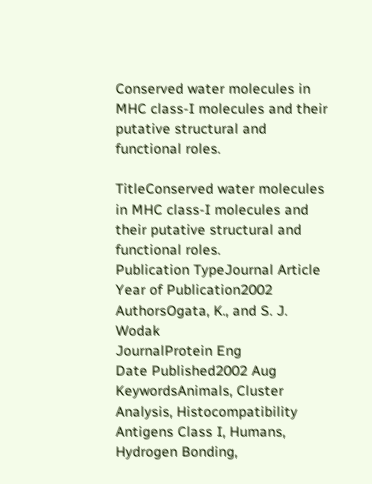Conserved water molecules in MHC class-I molecules and their putative structural and functional roles.

TitleConserved water molecules in MHC class-I molecules and their putative structural and functional roles.
Publication TypeJournal Article
Year of Publication2002
AuthorsOgata, K., and S. J. Wodak
JournalProtein Eng
Date Published2002 Aug
KeywordsAnimals, Cluster Analysis, Histocompatibility Antigens Class I, Humans, Hydrogen Bonding,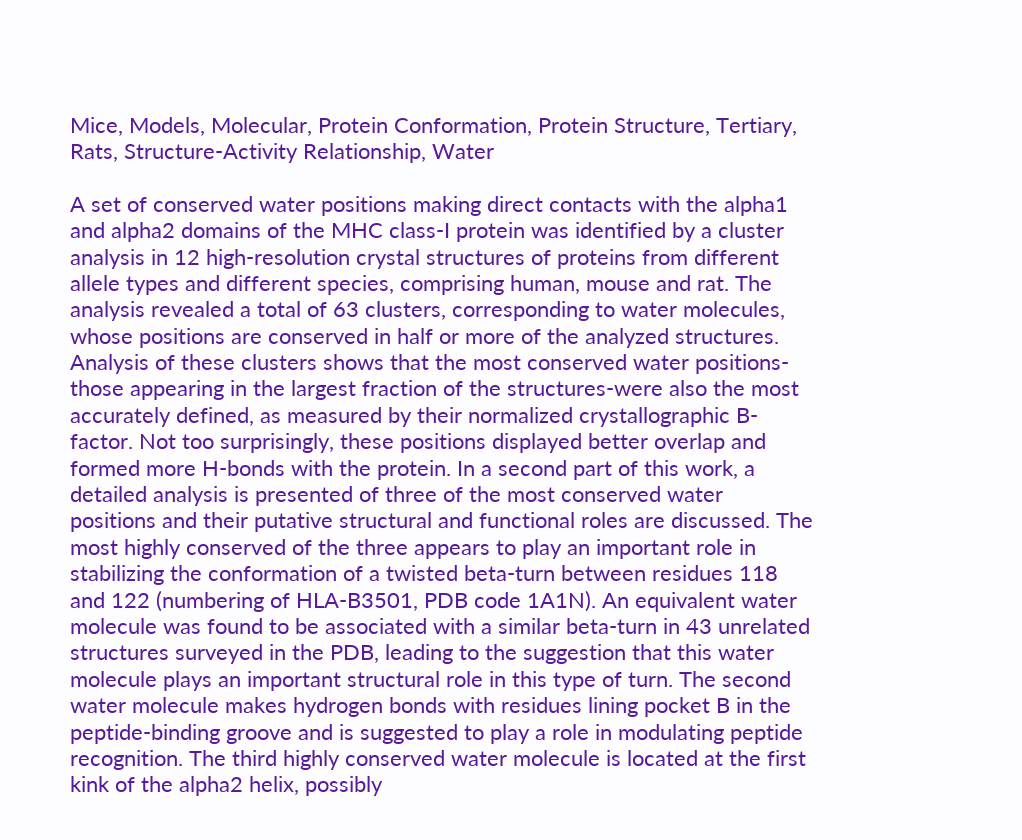Mice, Models, Molecular, Protein Conformation, Protein Structure, Tertiary, Rats, Structure-Activity Relationship, Water

A set of conserved water positions making direct contacts with the alpha1 and alpha2 domains of the MHC class-I protein was identified by a cluster analysis in 12 high-resolution crystal structures of proteins from different allele types and different species, comprising human, mouse and rat. The analysis revealed a total of 63 clusters, corresponding to water molecules, whose positions are conserved in half or more of the analyzed structures. Analysis of these clusters shows that the most conserved water positions-those appearing in the largest fraction of the structures-were also the most accurately defined, as measured by their normalized crystallographic B-factor. Not too surprisingly, these positions displayed better overlap and formed more H-bonds with the protein. In a second part of this work, a detailed analysis is presented of three of the most conserved water positions and their putative structural and functional roles are discussed. The most highly conserved of the three appears to play an important role in stabilizing the conformation of a twisted beta-turn between residues 118 and 122 (numbering of HLA-B3501, PDB code 1A1N). An equivalent water molecule was found to be associated with a similar beta-turn in 43 unrelated structures surveyed in the PDB, leading to the suggestion that this water molecule plays an important structural role in this type of turn. The second water molecule makes hydrogen bonds with residues lining pocket B in the peptide-binding groove and is suggested to play a role in modulating peptide recognition. The third highly conserved water molecule is located at the first kink of the alpha2 helix, possibly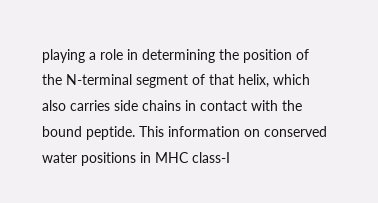playing a role in determining the position of the N-terminal segment of that helix, which also carries side chains in contact with the bound peptide. This information on conserved water positions in MHC class-I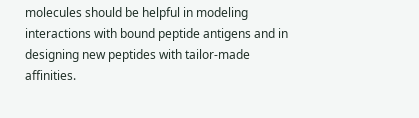molecules should be helpful in modeling interactions with bound peptide antigens and in designing new peptides with tailor-made affinities.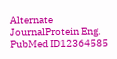Alternate JournalProtein Eng.
PubMed ID12364585